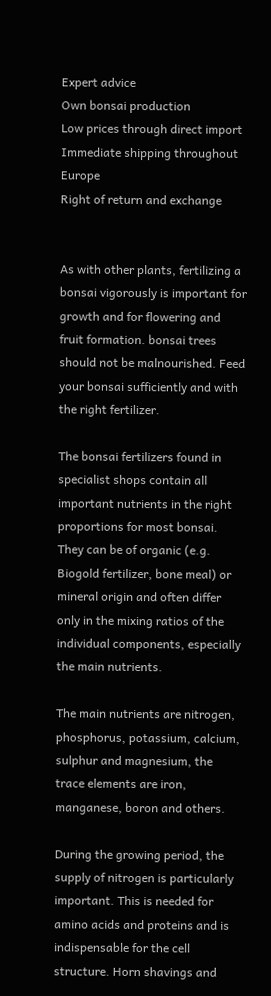Expert advice
Own bonsai production
Low prices through direct import
Immediate shipping throughout Europe
Right of return and exchange


As with other plants, fertilizing a bonsai vigorously is important for growth and for flowering and fruit formation. bonsai trees should not be malnourished. Feed your bonsai sufficiently and with the right fertilizer.

The bonsai fertilizers found in specialist shops contain all important nutrients in the right proportions for most bonsai. They can be of organic (e.g. Biogold fertilizer, bone meal) or mineral origin and often differ only in the mixing ratios of the individual components, especially the main nutrients.

The main nutrients are nitrogen, phosphorus, potassium, calcium, sulphur and magnesium, the trace elements are iron, manganese, boron and others.

During the growing period, the supply of nitrogen is particularly important. This is needed for amino acids and proteins and is indispensable for the cell structure. Horn shavings and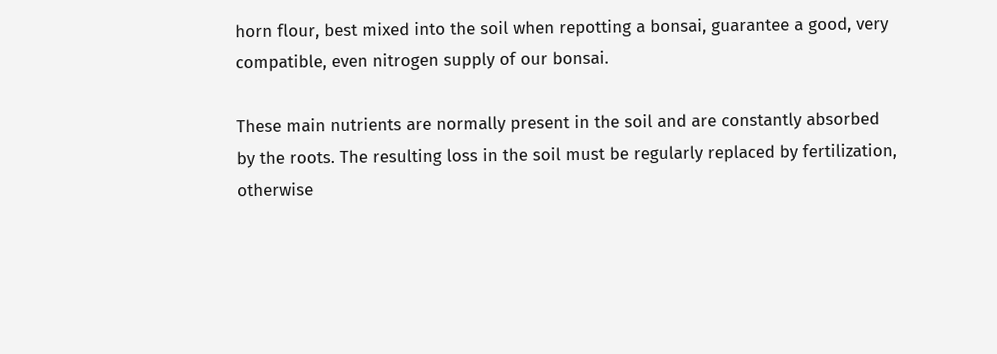horn flour, best mixed into the soil when repotting a bonsai, guarantee a good, very compatible, even nitrogen supply of our bonsai.

These main nutrients are normally present in the soil and are constantly absorbed by the roots. The resulting loss in the soil must be regularly replaced by fertilization, otherwise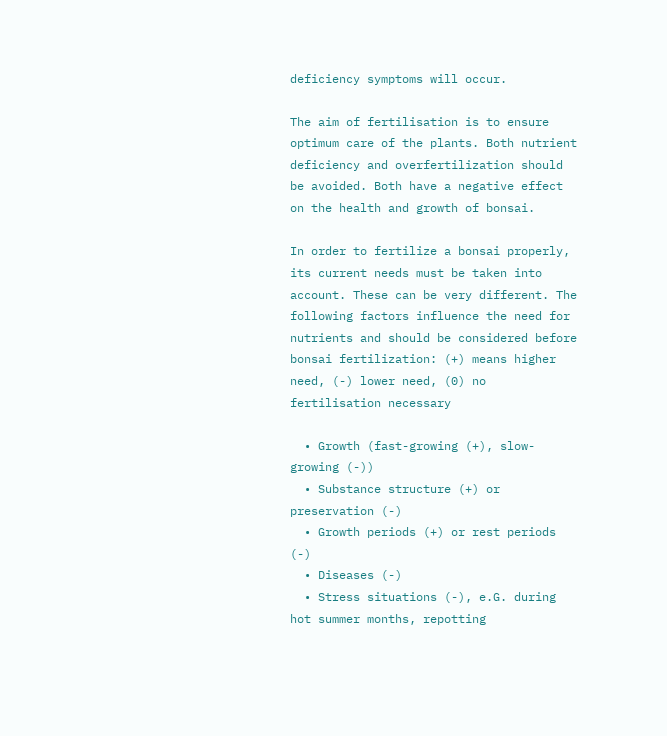deficiency symptoms will occur.

The aim of fertilisation is to ensure optimum care of the plants. Both nutrient deficiency and overfertilization should be avoided. Both have a negative effect on the health and growth of bonsai.

In order to fertilize a bonsai properly, its current needs must be taken into account. These can be very different. The following factors influence the need for nutrients and should be considered before bonsai fertilization: (+) means higher need, (-) lower need, (0) no fertilisation necessary

  • Growth (fast-growing (+), slow-growing (-))
  • Substance structure (+) or preservation (-)
  • Growth periods (+) or rest periods (-)
  • Diseases (-)
  • Stress situations (-), e.G. during hot summer months, repotting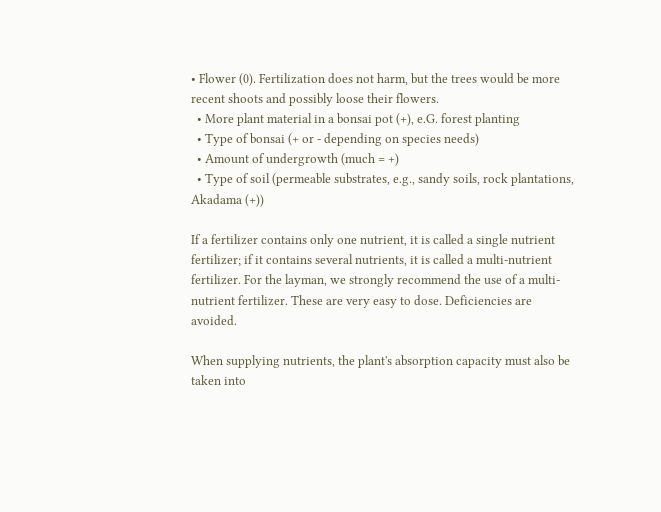• Flower (0). Fertilization does not harm, but the trees would be more recent shoots and possibly loose their flowers.
  • More plant material in a bonsai pot (+), e.G. forest planting
  • Type of bonsai (+ or - depending on species needs)
  • Amount of undergrowth (much = +)
  • Type of soil (permeable substrates, e.g., sandy soils, rock plantations, Akadama (+))

If a fertilizer contains only one nutrient, it is called a single nutrient fertilizer; if it contains several nutrients, it is called a multi-nutrient fertilizer. For the layman, we strongly recommend the use of a multi-nutrient fertilizer. These are very easy to dose. Deficiencies are avoided.

When supplying nutrients, the plant's absorption capacity must also be taken into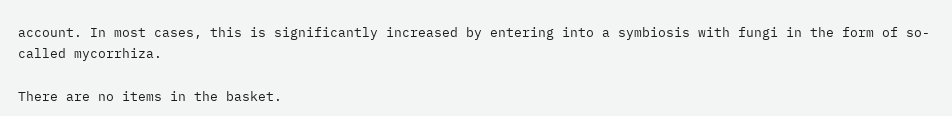account. In most cases, this is significantly increased by entering into a symbiosis with fungi in the form of so-called mycorrhiza.

There are no items in the basket.